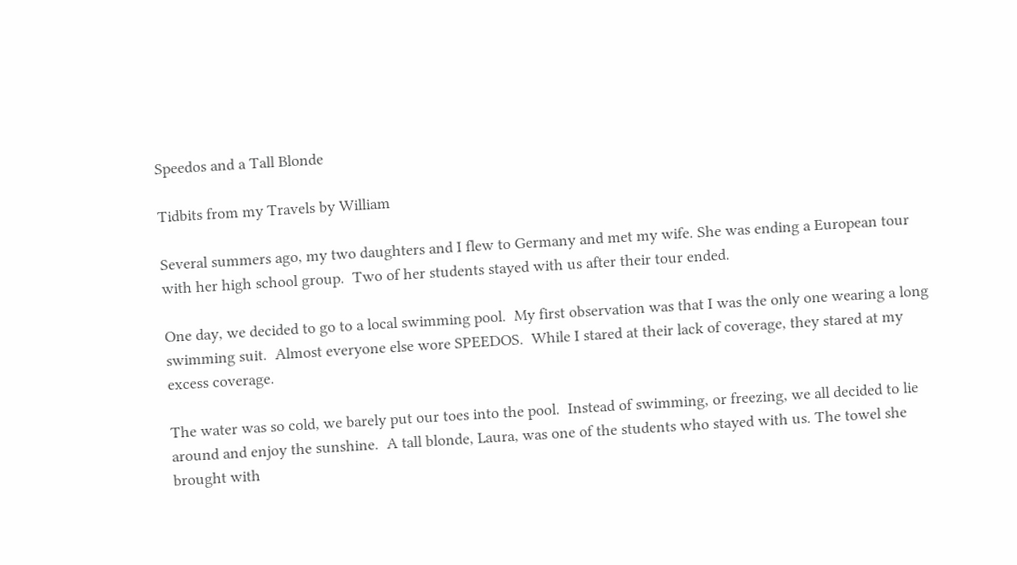Speedos and a Tall Blonde

Tidbits from my Travels by William

Several summers ago, my two daughters and I flew to Germany and met my wife. She was ending a European tour with her high school group.  Two of her students stayed with us after their tour ended.

One day, we decided to go to a local swimming pool.  My first observation was that I was the only one wearing a long swimming suit.  Almost everyone else wore SPEEDOS.  While I stared at their lack of coverage, they stared at my excess coverage.

The water was so cold, we barely put our toes into the pool.  Instead of swimming, or freezing, we all decided to lie around and enjoy the sunshine.  A tall blonde, Laura, was one of the students who stayed with us. The towel she brought with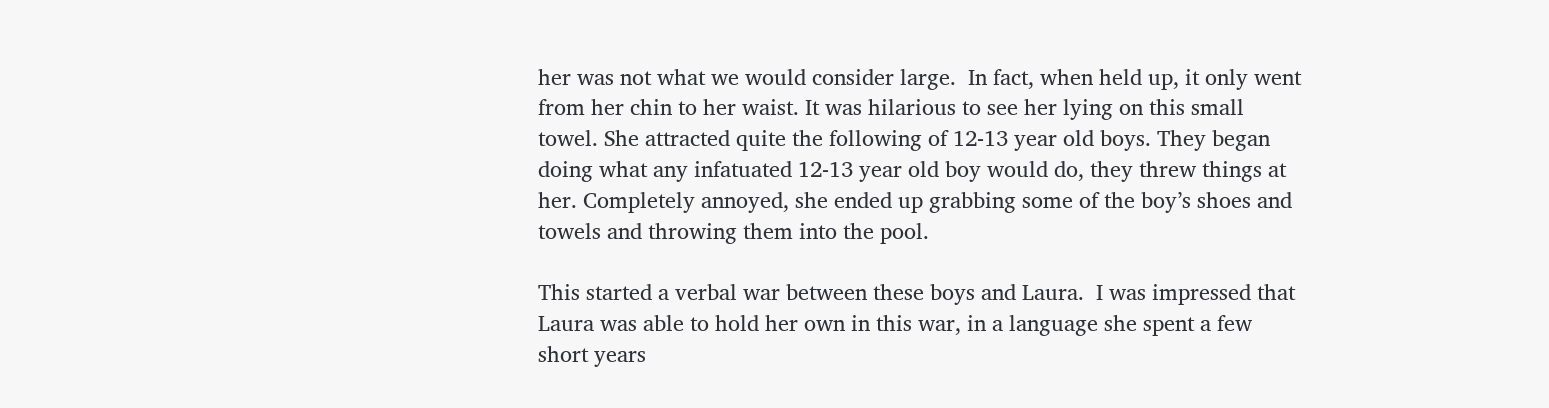her was not what we would consider large.  In fact, when held up, it only went from her chin to her waist. It was hilarious to see her lying on this small towel. She attracted quite the following of 12-13 year old boys. They began doing what any infatuated 12-13 year old boy would do, they threw things at her. Completely annoyed, she ended up grabbing some of the boy’s shoes and towels and throwing them into the pool.

This started a verbal war between these boys and Laura.  I was impressed that Laura was able to hold her own in this war, in a language she spent a few short years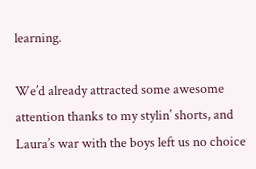learning.

We’d already attracted some awesome attention thanks to my stylin’ shorts, and Laura’s war with the boys left us no choice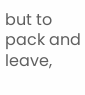but to pack and leave,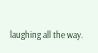laughing all the way.